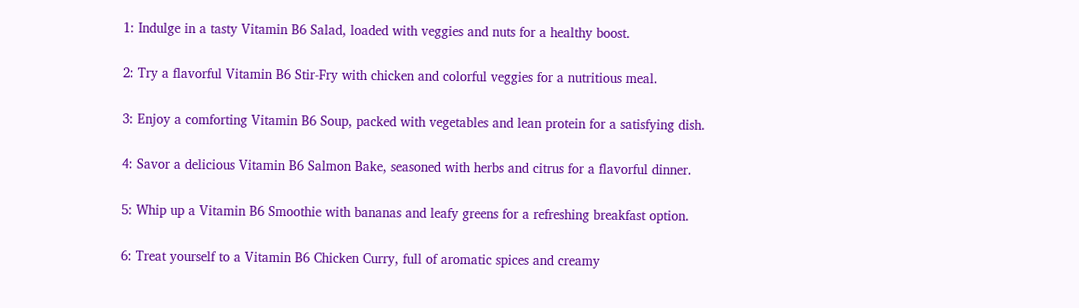1: Indulge in a tasty Vitamin B6 Salad, loaded with veggies and nuts for a healthy boost.

2: Try a flavorful Vitamin B6 Stir-Fry with chicken and colorful veggies for a nutritious meal.

3: Enjoy a comforting Vitamin B6 Soup, packed with vegetables and lean protein for a satisfying dish.

4: Savor a delicious Vitamin B6 Salmon Bake, seasoned with herbs and citrus for a flavorful dinner.

5: Whip up a Vitamin B6 Smoothie with bananas and leafy greens for a refreshing breakfast option.

6: Treat yourself to a Vitamin B6 Chicken Curry, full of aromatic spices and creamy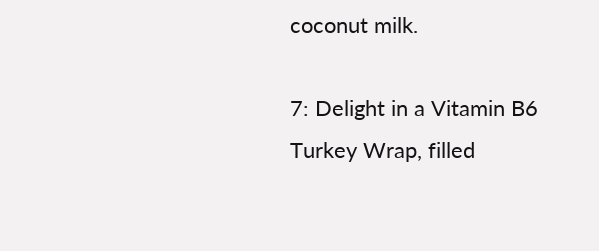coconut milk.

7: Delight in a Vitamin B6 Turkey Wrap, filled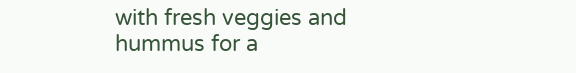with fresh veggies and hummus for a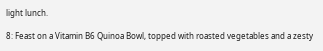light lunch.

8: Feast on a Vitamin B6 Quinoa Bowl, topped with roasted vegetables and a zesty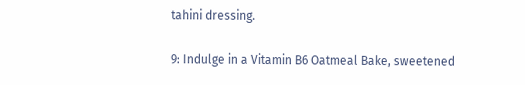tahini dressing.

9: Indulge in a Vitamin B6 Oatmeal Bake, sweetened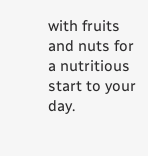with fruits and nuts for a nutritious start to your day.